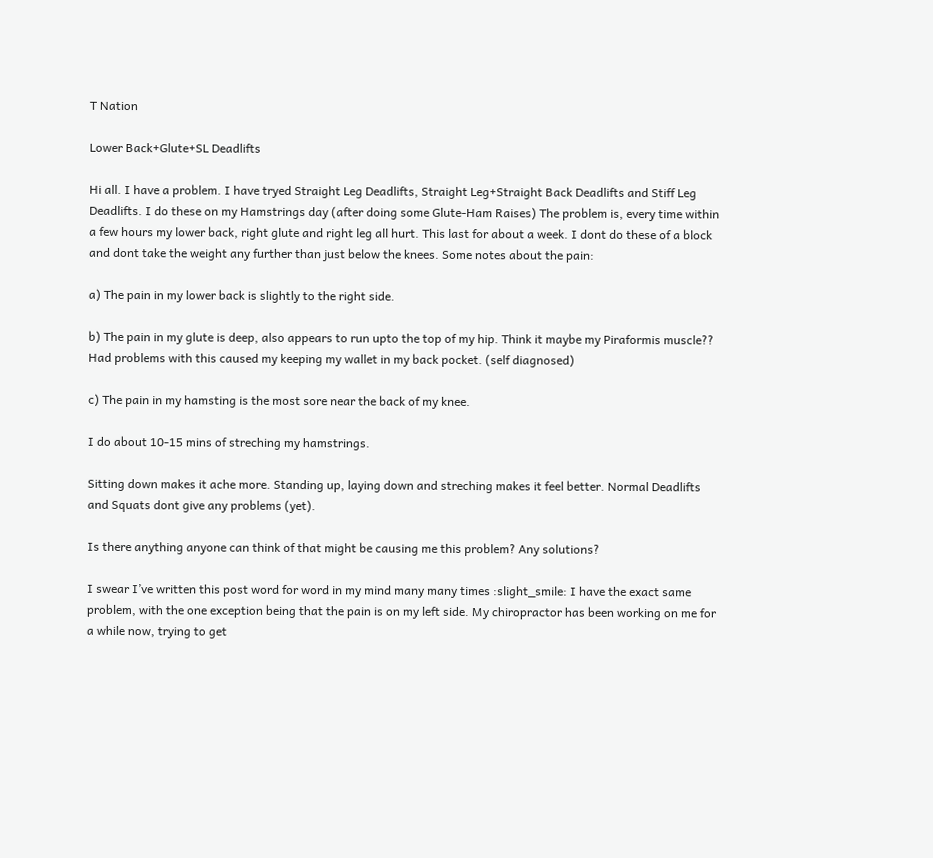T Nation

Lower Back+Glute+SL Deadlifts

Hi all. I have a problem. I have tryed Straight Leg Deadlifts, Straight Leg+Straight Back Deadlifts and Stiff Leg Deadlifts. I do these on my Hamstrings day (after doing some Glute-Ham Raises) The problem is, every time within a few hours my lower back, right glute and right leg all hurt. This last for about a week. I dont do these of a block and dont take the weight any further than just below the knees. Some notes about the pain:

a) The pain in my lower back is slightly to the right side.

b) The pain in my glute is deep, also appears to run upto the top of my hip. Think it maybe my Piraformis muscle?? Had problems with this caused my keeping my wallet in my back pocket. (self diagnosed)

c) The pain in my hamsting is the most sore near the back of my knee.

I do about 10-15 mins of streching my hamstrings.

Sitting down makes it ache more. Standing up, laying down and streching makes it feel better. Normal Deadlifts and Squats dont give any problems (yet).

Is there anything anyone can think of that might be causing me this problem? Any solutions?

I swear I’ve written this post word for word in my mind many many times :slight_smile: I have the exact same problem, with the one exception being that the pain is on my left side. My chiropractor has been working on me for a while now, trying to get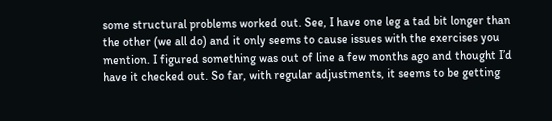some structural problems worked out. See, I have one leg a tad bit longer than the other (we all do) and it only seems to cause issues with the exercises you mention. I figured something was out of line a few months ago and thought I’d have it checked out. So far, with regular adjustments, it seems to be getting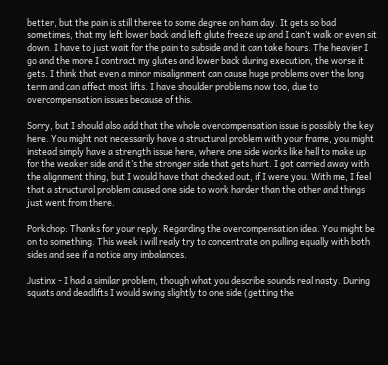better, but the pain is still theree to some degree on ham day. It gets so bad sometimes, that my left lower back and left glute freeze up and I can’t walk or even sit down. I have to just wait for the pain to subside and it can take hours. The heavier I go and the more I contract my glutes and lower back during execution, the worse it gets. I think that even a minor misalignment can cause huge problems over the long term and can affect most lifts. I have shoulder problems now too, due to overcompensation issues because of this.

Sorry, but I should also add that the whole overcompensation issue is possibly the key here. You might not necessarily have a structural problem with your frame, you might instead simply have a strength issue here, where one side works like hell to make up for the weaker side and it’s the stronger side that gets hurt. I got carried away with the alignment thing, but I would have that checked out, if I were you. With me, I feel that a structural problem caused one side to work harder than the other and things just went from there.

Porkchop: Thanks for your reply. Regarding the overcompensation idea. You might be on to something. This week i will realy try to concentrate on pulling equally with both sides and see if a notice any imbalances.

Justinx - I had a similar problem, though what you describe sounds real nasty. During squats and deadlifts I would swing slightly to one side (getting the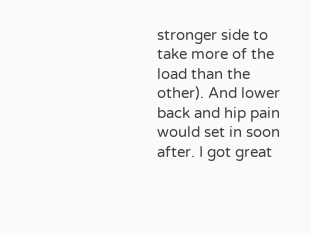stronger side to take more of the load than the other). And lower back and hip pain would set in soon after. I got great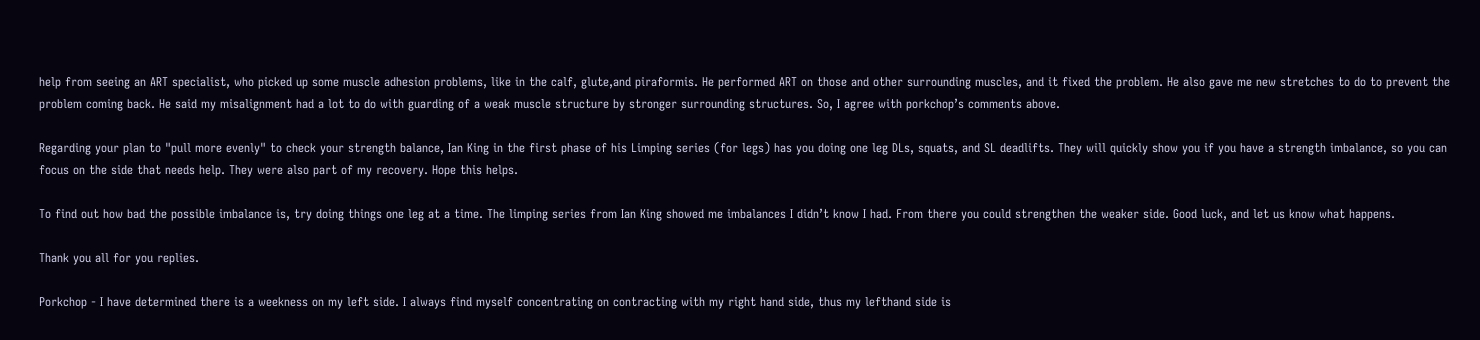help from seeing an ART specialist, who picked up some muscle adhesion problems, like in the calf, glute,and piraformis. He performed ART on those and other surrounding muscles, and it fixed the problem. He also gave me new stretches to do to prevent the problem coming back. He said my misalignment had a lot to do with guarding of a weak muscle structure by stronger surrounding structures. So, I agree with porkchop’s comments above.

Regarding your plan to "pull more evenly" to check your strength balance, Ian King in the first phase of his Limping series (for legs) has you doing one leg DLs, squats, and SL deadlifts. They will quickly show you if you have a strength imbalance, so you can focus on the side that needs help. They were also part of my recovery. Hope this helps.

To find out how bad the possible imbalance is, try doing things one leg at a time. The limping series from Ian King showed me imbalances I didn’t know I had. From there you could strengthen the weaker side. Good luck, and let us know what happens.

Thank you all for you replies.

Porkchop - I have determined there is a weekness on my left side. I always find myself concentrating on contracting with my right hand side, thus my lefthand side is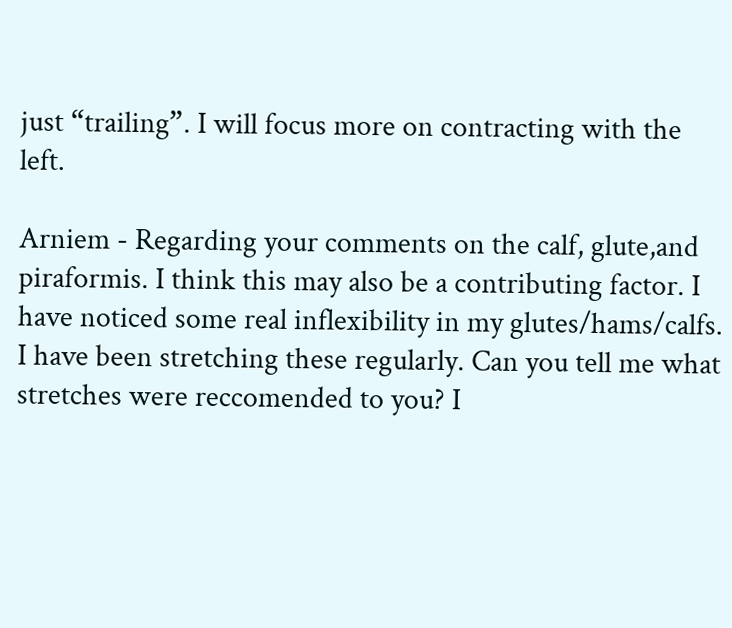just “trailing”. I will focus more on contracting with the left.

Arniem - Regarding your comments on the calf, glute,and piraformis. I think this may also be a contributing factor. I have noticed some real inflexibility in my glutes/hams/calfs. I have been stretching these regularly. Can you tell me what stretches were reccomended to you? I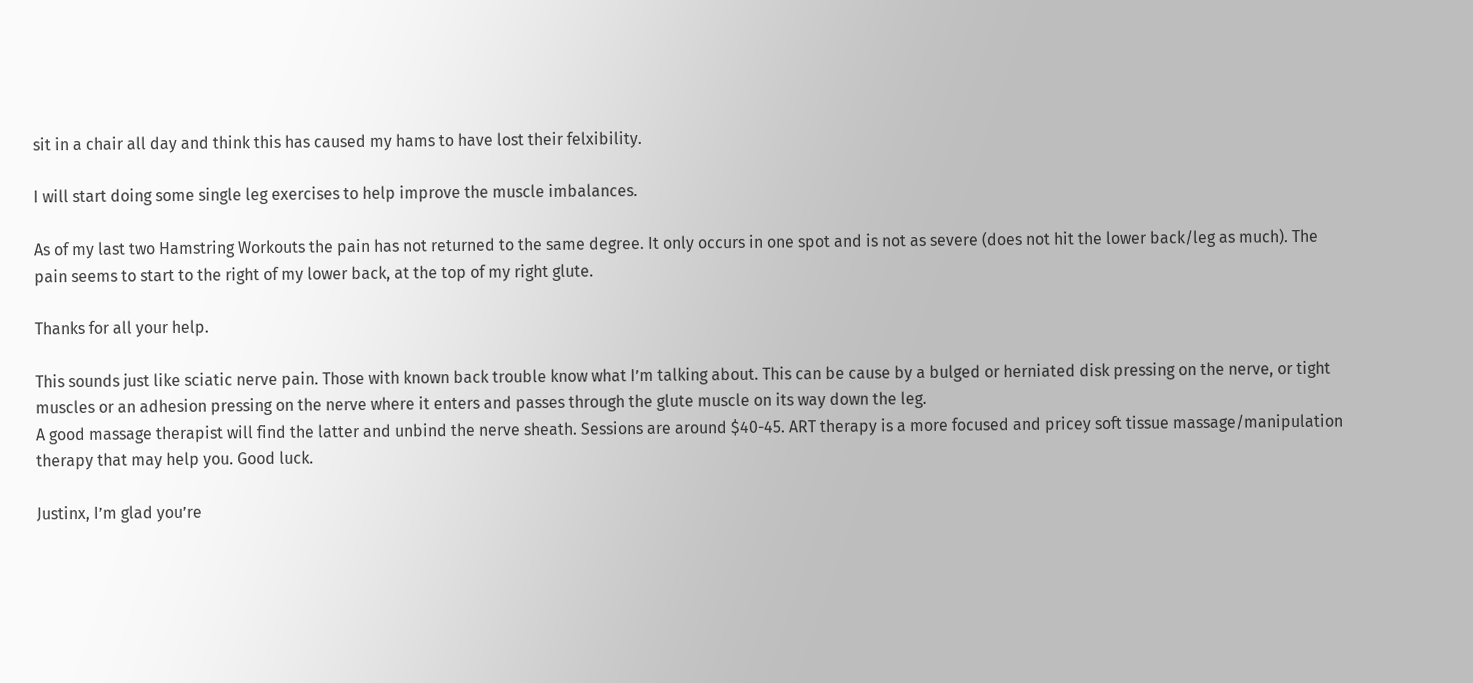sit in a chair all day and think this has caused my hams to have lost their felxibility.

I will start doing some single leg exercises to help improve the muscle imbalances.

As of my last two Hamstring Workouts the pain has not returned to the same degree. It only occurs in one spot and is not as severe (does not hit the lower back/leg as much). The pain seems to start to the right of my lower back, at the top of my right glute.

Thanks for all your help.

This sounds just like sciatic nerve pain. Those with known back trouble know what I’m talking about. This can be cause by a bulged or herniated disk pressing on the nerve, or tight muscles or an adhesion pressing on the nerve where it enters and passes through the glute muscle on its way down the leg.
A good massage therapist will find the latter and unbind the nerve sheath. Sessions are around $40-45. ART therapy is a more focused and pricey soft tissue massage/manipulation therapy that may help you. Good luck.

Justinx, I’m glad you’re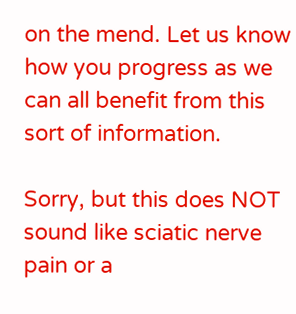on the mend. Let us know how you progress as we can all benefit from this sort of information.

Sorry, but this does NOT sound like sciatic nerve pain or a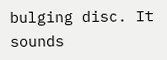bulging disc. It sounds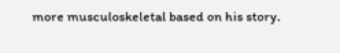more musculoskeletal based on his story.